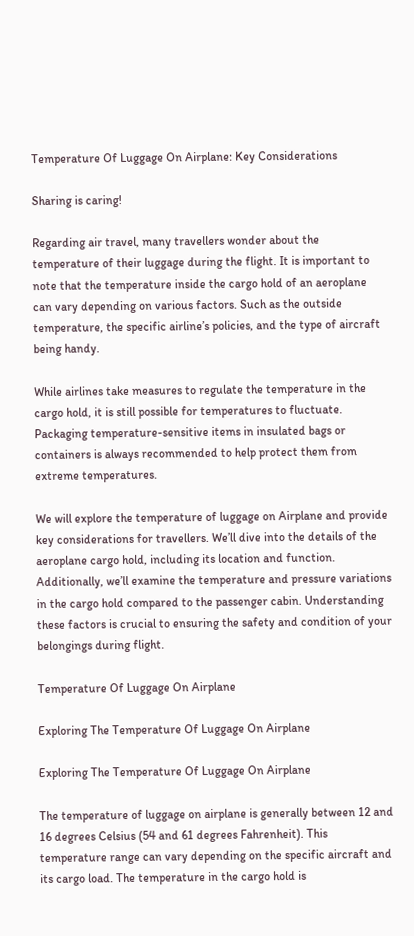Temperature Of Luggage On Airplane: Key Considerations

Sharing is caring!

Regarding air travel, many travellers wonder about the temperature of their luggage during the flight. It is important to note that the temperature inside the cargo hold of an aeroplane can vary depending on various factors. Such as the outside temperature, the specific airline’s policies, and the type of aircraft being handy.

While airlines take measures to regulate the temperature in the cargo hold, it is still possible for temperatures to fluctuate. Packaging temperature-sensitive items in insulated bags or containers is always recommended to help protect them from extreme temperatures.

We will explore the temperature of luggage on Airplane and provide key considerations for travellers. We’ll dive into the details of the aeroplane cargo hold, including its location and function. Additionally, we’ll examine the temperature and pressure variations in the cargo hold compared to the passenger cabin. Understanding these factors is crucial to ensuring the safety and condition of your belongings during flight.

Temperature Of Luggage On Airplane

Exploring The Temperature Of Luggage On Airplane

Exploring The Temperature Of Luggage On Airplane

The temperature of luggage on airplane is generally between 12 and 16 degrees Celsius (54 and 61 degrees Fahrenheit). This temperature range can vary depending on the specific aircraft and its cargo load. The temperature in the cargo hold is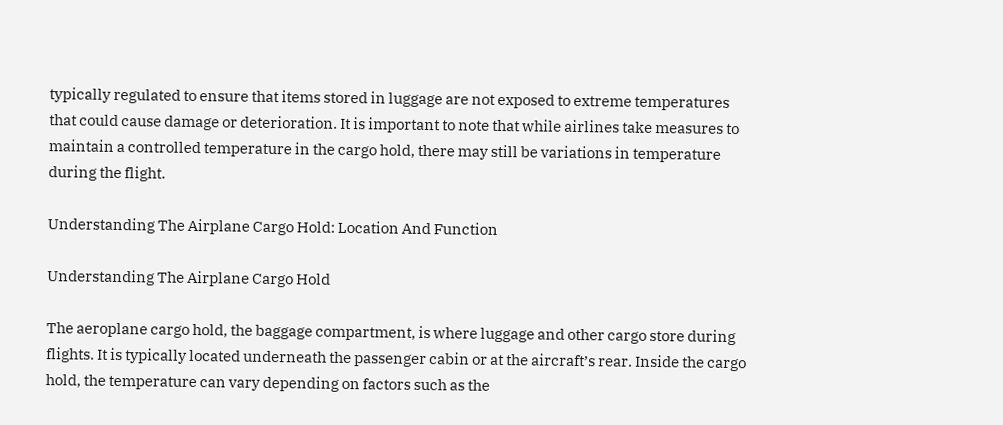typically regulated to ensure that items stored in luggage are not exposed to extreme temperatures that could cause damage or deterioration. It is important to note that while airlines take measures to maintain a controlled temperature in the cargo hold, there may still be variations in temperature during the flight.

Understanding The Airplane Cargo Hold: Location And Function

Understanding The Airplane Cargo Hold

The aeroplane cargo hold, the baggage compartment, is where luggage and other cargo store during flights. It is typically located underneath the passenger cabin or at the aircraft’s rear. Inside the cargo hold, the temperature can vary depending on factors such as the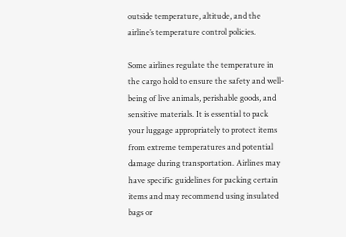outside temperature, altitude, and the airline’s temperature control policies.

Some airlines regulate the temperature in the cargo hold to ensure the safety and well-being of live animals, perishable goods, and sensitive materials. It is essential to pack your luggage appropriately to protect items from extreme temperatures and potential damage during transportation. Airlines may have specific guidelines for packing certain items and may recommend using insulated bags or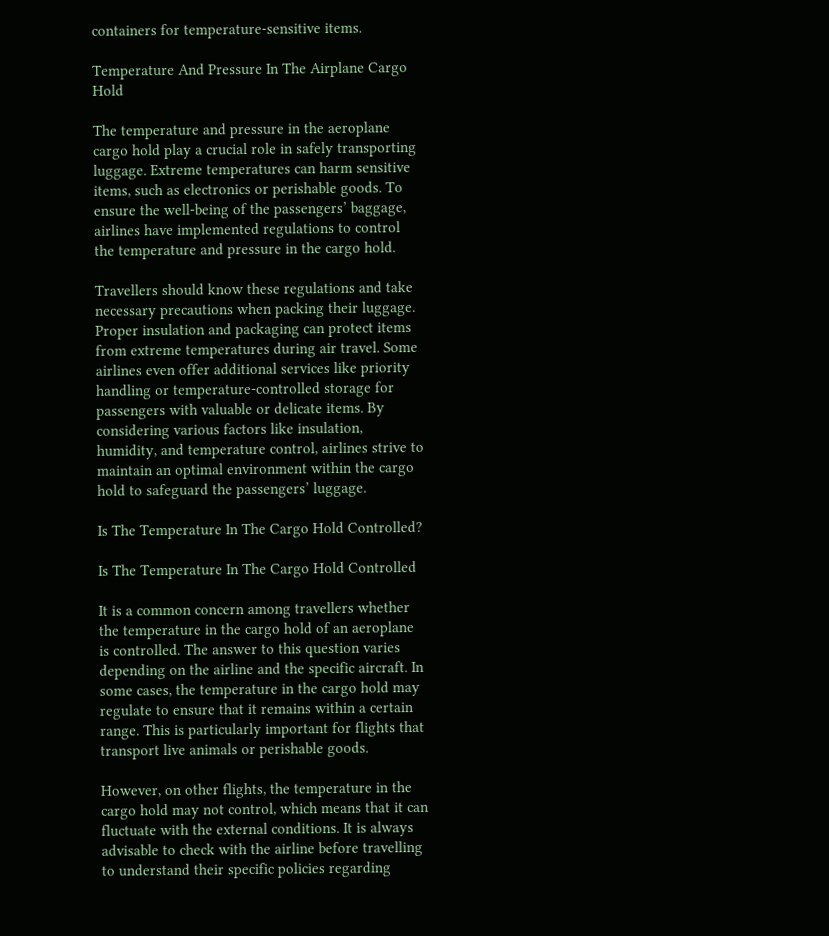containers for temperature-sensitive items.

Temperature And Pressure In The Airplane Cargo Hold

The temperature and pressure in the aeroplane cargo hold play a crucial role in safely transporting luggage. Extreme temperatures can harm sensitive items, such as electronics or perishable goods. To ensure the well-being of the passengers’ baggage, airlines have implemented regulations to control the temperature and pressure in the cargo hold.

Travellers should know these regulations and take necessary precautions when packing their luggage. Proper insulation and packaging can protect items from extreme temperatures during air travel. Some airlines even offer additional services like priority handling or temperature-controlled storage for passengers with valuable or delicate items. By considering various factors like insulation, humidity, and temperature control, airlines strive to maintain an optimal environment within the cargo hold to safeguard the passengers’ luggage.

Is The Temperature In The Cargo Hold Controlled?

Is The Temperature In The Cargo Hold Controlled

It is a common concern among travellers whether the temperature in the cargo hold of an aeroplane is controlled. The answer to this question varies depending on the airline and the specific aircraft. In some cases, the temperature in the cargo hold may regulate to ensure that it remains within a certain range. This is particularly important for flights that transport live animals or perishable goods.

However, on other flights, the temperature in the cargo hold may not control, which means that it can fluctuate with the external conditions. It is always advisable to check with the airline before travelling to understand their specific policies regarding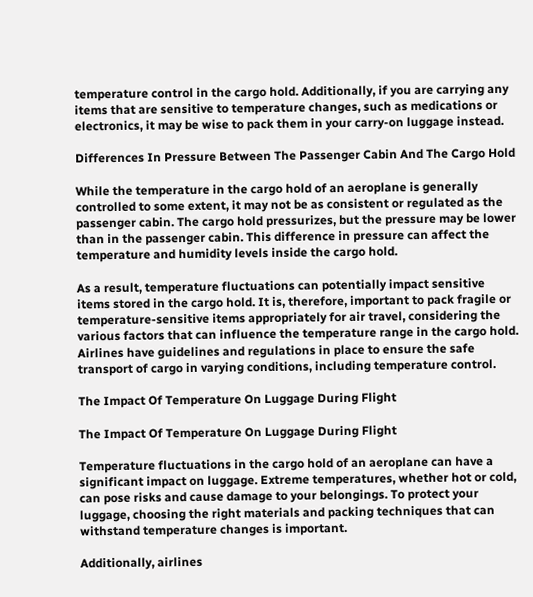temperature control in the cargo hold. Additionally, if you are carrying any items that are sensitive to temperature changes, such as medications or electronics, it may be wise to pack them in your carry-on luggage instead.

Differences In Pressure Between The Passenger Cabin And The Cargo Hold

While the temperature in the cargo hold of an aeroplane is generally controlled to some extent, it may not be as consistent or regulated as the passenger cabin. The cargo hold pressurizes, but the pressure may be lower than in the passenger cabin. This difference in pressure can affect the temperature and humidity levels inside the cargo hold.

As a result, temperature fluctuations can potentially impact sensitive items stored in the cargo hold. It is, therefore, important to pack fragile or temperature-sensitive items appropriately for air travel, considering the various factors that can influence the temperature range in the cargo hold. Airlines have guidelines and regulations in place to ensure the safe transport of cargo in varying conditions, including temperature control.

The Impact Of Temperature On Luggage During Flight

The Impact Of Temperature On Luggage During Flight

Temperature fluctuations in the cargo hold of an aeroplane can have a significant impact on luggage. Extreme temperatures, whether hot or cold, can pose risks and cause damage to your belongings. To protect your luggage, choosing the right materials and packing techniques that can withstand temperature changes is important.

Additionally, airlines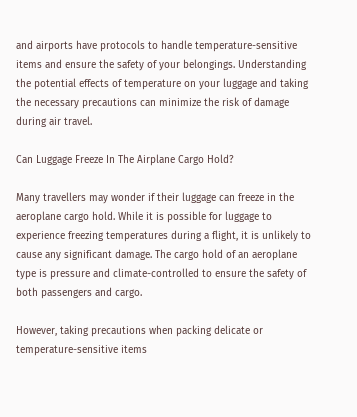and airports have protocols to handle temperature-sensitive items and ensure the safety of your belongings. Understanding the potential effects of temperature on your luggage and taking the necessary precautions can minimize the risk of damage during air travel.

Can Luggage Freeze In The Airplane Cargo Hold?

Many travellers may wonder if their luggage can freeze in the aeroplane cargo hold. While it is possible for luggage to experience freezing temperatures during a flight, it is unlikely to cause any significant damage. The cargo hold of an aeroplane type is pressure and climate-controlled to ensure the safety of both passengers and cargo.

However, taking precautions when packing delicate or temperature-sensitive items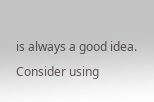is always a good idea. Consider using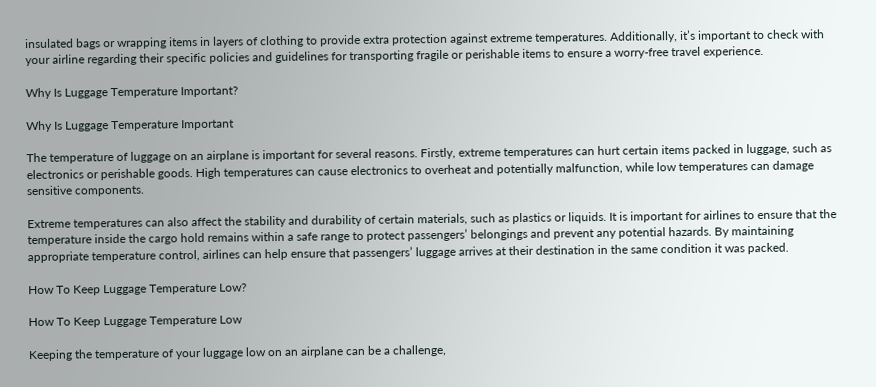insulated bags or wrapping items in layers of clothing to provide extra protection against extreme temperatures. Additionally, it’s important to check with your airline regarding their specific policies and guidelines for transporting fragile or perishable items to ensure a worry-free travel experience.

Why Is Luggage Temperature Important?

Why Is Luggage Temperature Important

The temperature of luggage on an airplane is important for several reasons. Firstly, extreme temperatures can hurt certain items packed in luggage, such as electronics or perishable goods. High temperatures can cause electronics to overheat and potentially malfunction, while low temperatures can damage sensitive components.

Extreme temperatures can also affect the stability and durability of certain materials, such as plastics or liquids. It is important for airlines to ensure that the temperature inside the cargo hold remains within a safe range to protect passengers’ belongings and prevent any potential hazards. By maintaining appropriate temperature control, airlines can help ensure that passengers’ luggage arrives at their destination in the same condition it was packed.

How To Keep Luggage Temperature Low?

How To Keep Luggage Temperature Low

Keeping the temperature of your luggage low on an airplane can be a challenge,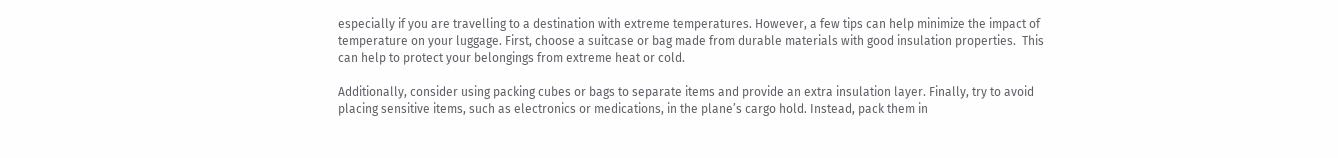especially if you are travelling to a destination with extreme temperatures. However, a few tips can help minimize the impact of temperature on your luggage. First, choose a suitcase or bag made from durable materials with good insulation properties.  This can help to protect your belongings from extreme heat or cold.

Additionally, consider using packing cubes or bags to separate items and provide an extra insulation layer. Finally, try to avoid placing sensitive items, such as electronics or medications, in the plane’s cargo hold. Instead, pack them in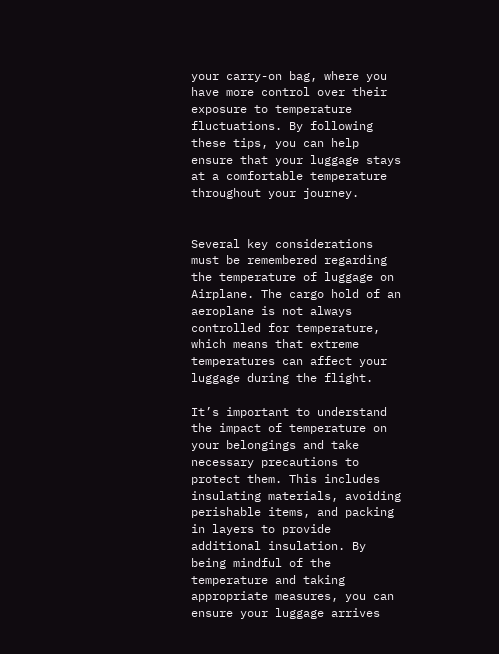your carry-on bag, where you have more control over their exposure to temperature fluctuations. By following these tips, you can help ensure that your luggage stays at a comfortable temperature throughout your journey.


Several key considerations must be remembered regarding the temperature of luggage on Airplane. The cargo hold of an aeroplane is not always controlled for temperature, which means that extreme temperatures can affect your luggage during the flight.

It’s important to understand the impact of temperature on your belongings and take necessary precautions to protect them. This includes insulating materials, avoiding perishable items, and packing in layers to provide additional insulation. By being mindful of the temperature and taking appropriate measures, you can ensure your luggage arrives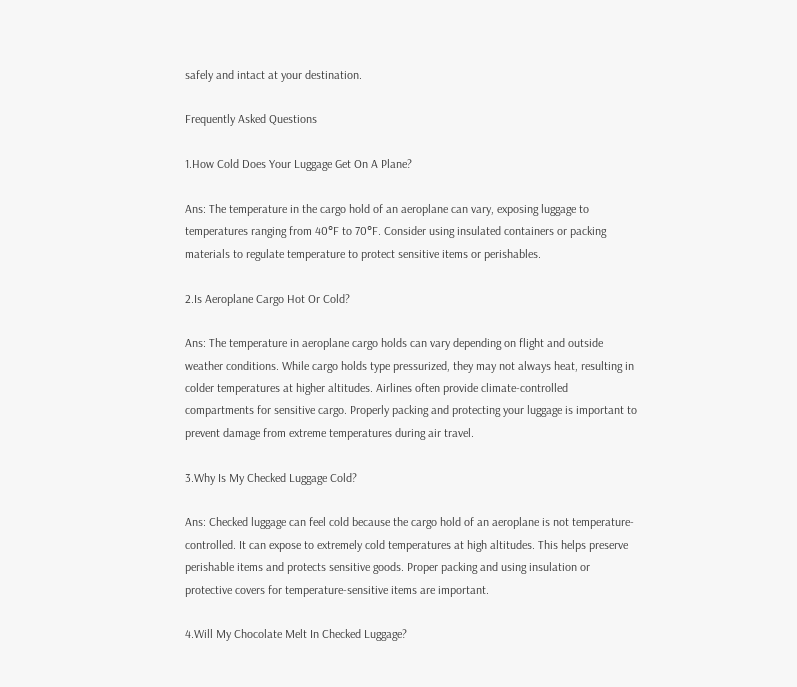safely and intact at your destination.

Frequently Asked Questions

1.How Cold Does Your Luggage Get On A Plane?

Ans: The temperature in the cargo hold of an aeroplane can vary, exposing luggage to temperatures ranging from 40°F to 70°F. Consider using insulated containers or packing materials to regulate temperature to protect sensitive items or perishables.

2.Is Aeroplane Cargo Hot Or Cold?

Ans: The temperature in aeroplane cargo holds can vary depending on flight and outside weather conditions. While cargo holds type pressurized, they may not always heat, resulting in colder temperatures at higher altitudes. Airlines often provide climate-controlled compartments for sensitive cargo. Properly packing and protecting your luggage is important to prevent damage from extreme temperatures during air travel.

3.Why Is My Checked Luggage Cold?

Ans: Checked luggage can feel cold because the cargo hold of an aeroplane is not temperature-controlled. It can expose to extremely cold temperatures at high altitudes. This helps preserve perishable items and protects sensitive goods. Proper packing and using insulation or protective covers for temperature-sensitive items are important.

4.Will My Chocolate Melt In Checked Luggage?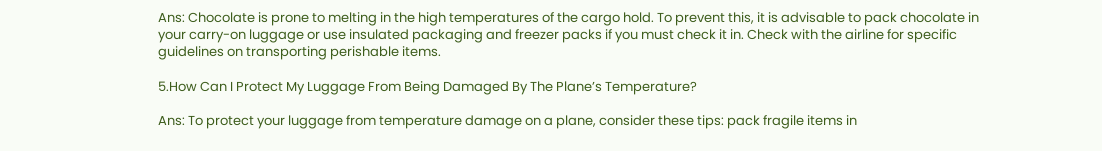Ans: Chocolate is prone to melting in the high temperatures of the cargo hold. To prevent this, it is advisable to pack chocolate in your carry-on luggage or use insulated packaging and freezer packs if you must check it in. Check with the airline for specific guidelines on transporting perishable items.

5.How Can I Protect My Luggage From Being Damaged By The Plane’s Temperature?

Ans: To protect your luggage from temperature damage on a plane, consider these tips: pack fragile items in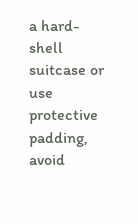a hard-shell suitcase or use protective padding, avoid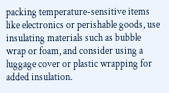packing temperature-sensitive items like electronics or perishable goods, use insulating materials such as bubble wrap or foam, and consider using a luggage cover or plastic wrapping for added insulation.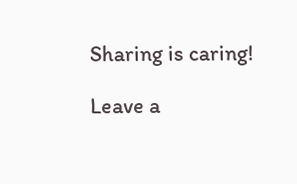Sharing is caring!

Leave a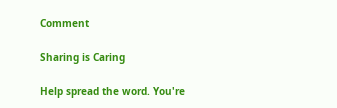Comment

Sharing is Caring

Help spread the word. You're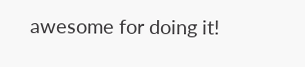awesome for doing it!